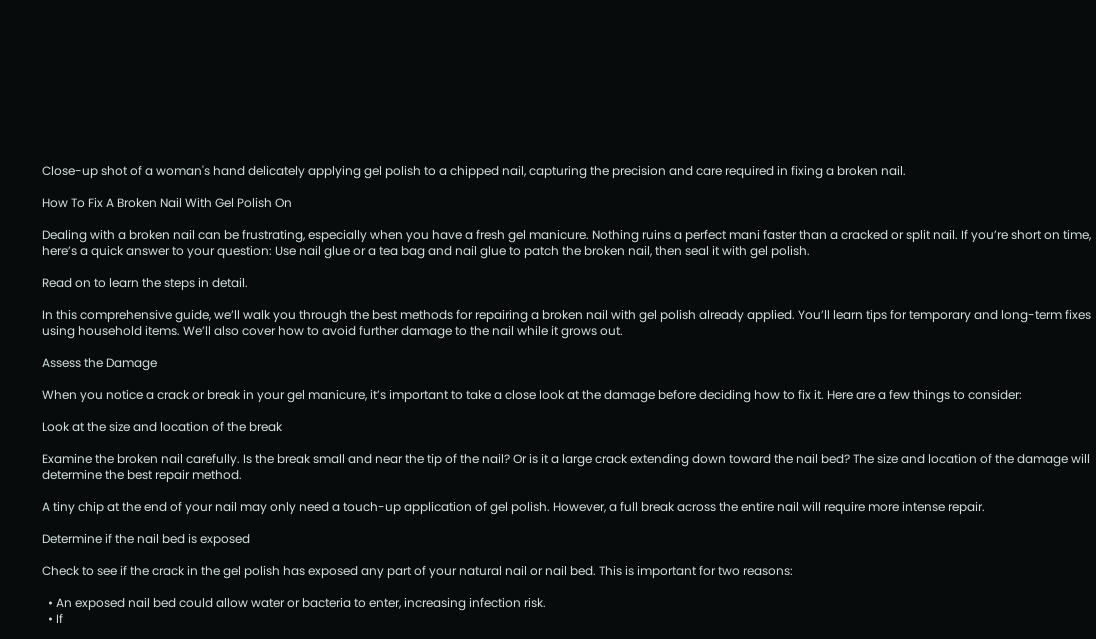Close-up shot of a woman's hand delicately applying gel polish to a chipped nail, capturing the precision and care required in fixing a broken nail.

How To Fix A Broken Nail With Gel Polish On

Dealing with a broken nail can be frustrating, especially when you have a fresh gel manicure. Nothing ruins a perfect mani faster than a cracked or split nail. If you’re short on time, here’s a quick answer to your question: Use nail glue or a tea bag and nail glue to patch the broken nail, then seal it with gel polish.

Read on to learn the steps in detail.

In this comprehensive guide, we’ll walk you through the best methods for repairing a broken nail with gel polish already applied. You’ll learn tips for temporary and long-term fixes using household items. We’ll also cover how to avoid further damage to the nail while it grows out.

Assess the Damage

When you notice a crack or break in your gel manicure, it’s important to take a close look at the damage before deciding how to fix it. Here are a few things to consider:

Look at the size and location of the break

Examine the broken nail carefully. Is the break small and near the tip of the nail? Or is it a large crack extending down toward the nail bed? The size and location of the damage will determine the best repair method.

A tiny chip at the end of your nail may only need a touch-up application of gel polish. However, a full break across the entire nail will require more intense repair.

Determine if the nail bed is exposed

Check to see if the crack in the gel polish has exposed any part of your natural nail or nail bed. This is important for two reasons:

  • An exposed nail bed could allow water or bacteria to enter, increasing infection risk.
  • If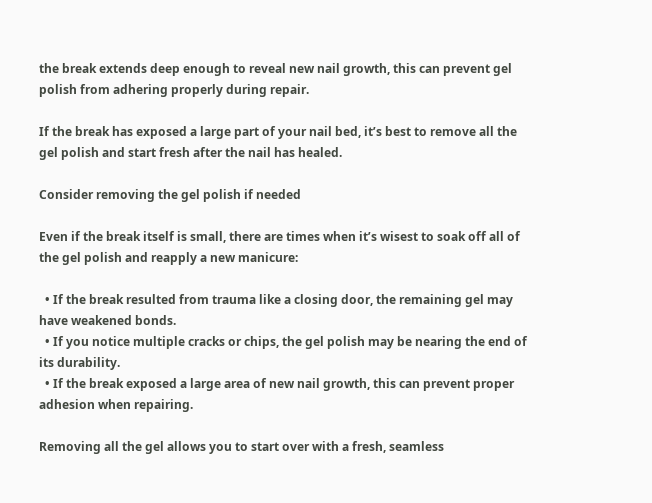the break extends deep enough to reveal new nail growth, this can prevent gel polish from adhering properly during repair.

If the break has exposed a large part of your nail bed, it’s best to remove all the gel polish and start fresh after the nail has healed.

Consider removing the gel polish if needed

Even if the break itself is small, there are times when it’s wisest to soak off all of the gel polish and reapply a new manicure:

  • If the break resulted from trauma like a closing door, the remaining gel may have weakened bonds.
  • If you notice multiple cracks or chips, the gel polish may be nearing the end of its durability.
  • If the break exposed a large area of new nail growth, this can prevent proper adhesion when repairing.

Removing all the gel allows you to start over with a fresh, seamless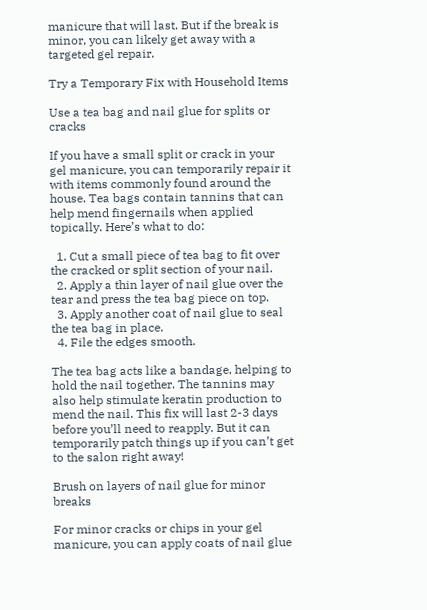manicure that will last. But if the break is minor, you can likely get away with a targeted gel repair.

Try a Temporary Fix with Household Items

Use a tea bag and nail glue for splits or cracks

If you have a small split or crack in your gel manicure, you can temporarily repair it with items commonly found around the house. Tea bags contain tannins that can help mend fingernails when applied topically. Here’s what to do:

  1. Cut a small piece of tea bag to fit over the cracked or split section of your nail.
  2. Apply a thin layer of nail glue over the tear and press the tea bag piece on top.
  3. Apply another coat of nail glue to seal the tea bag in place.
  4. File the edges smooth.

The tea bag acts like a bandage, helping to hold the nail together. The tannins may also help stimulate keratin production to mend the nail. This fix will last 2-3 days before you’ll need to reapply. But it can temporarily patch things up if you can’t get to the salon right away!

Brush on layers of nail glue for minor breaks

For minor cracks or chips in your gel manicure, you can apply coats of nail glue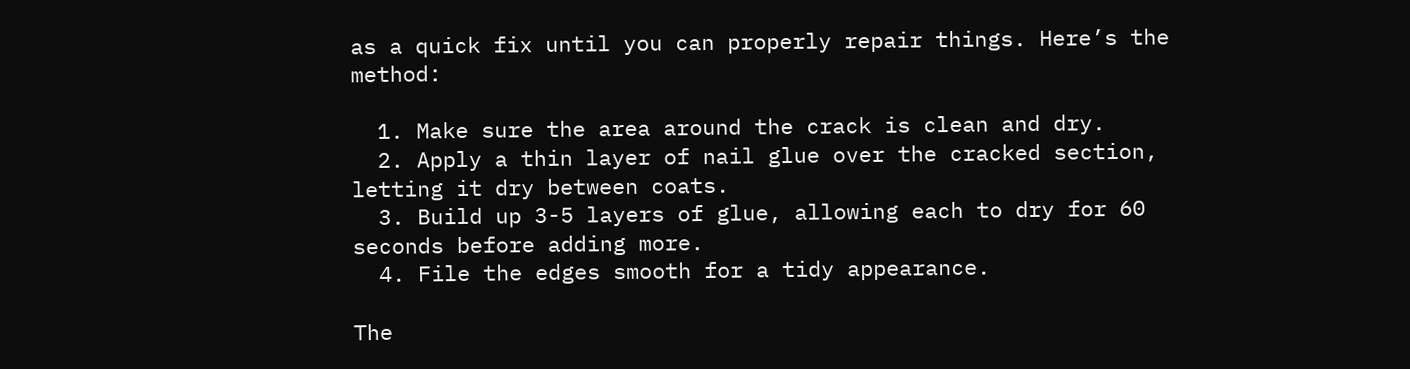as a quick fix until you can properly repair things. Here’s the method:

  1. Make sure the area around the crack is clean and dry.
  2. Apply a thin layer of nail glue over the cracked section, letting it dry between coats.
  3. Build up 3-5 layers of glue, allowing each to dry for 60 seconds before adding more.
  4. File the edges smooth for a tidy appearance.

The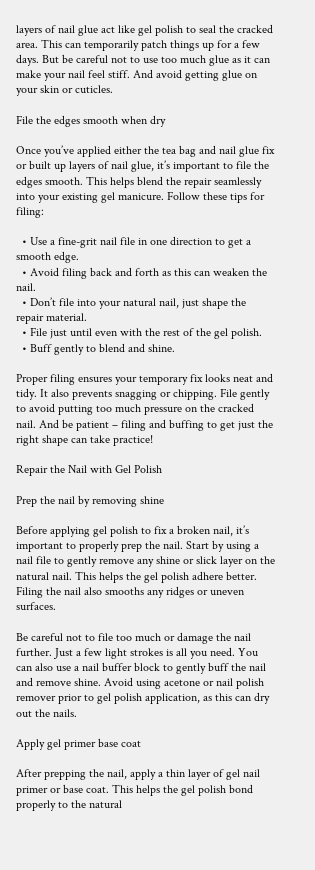layers of nail glue act like gel polish to seal the cracked area. This can temporarily patch things up for a few days. But be careful not to use too much glue as it can make your nail feel stiff. And avoid getting glue on your skin or cuticles.

File the edges smooth when dry

Once you’ve applied either the tea bag and nail glue fix or built up layers of nail glue, it’s important to file the edges smooth. This helps blend the repair seamlessly into your existing gel manicure. Follow these tips for filing:

  • Use a fine-grit nail file in one direction to get a smooth edge.
  • Avoid filing back and forth as this can weaken the nail.
  • Don’t file into your natural nail, just shape the repair material.
  • File just until even with the rest of the gel polish.
  • Buff gently to blend and shine.

Proper filing ensures your temporary fix looks neat and tidy. It also prevents snagging or chipping. File gently to avoid putting too much pressure on the cracked nail. And be patient – filing and buffing to get just the right shape can take practice!

Repair the Nail with Gel Polish

Prep the nail by removing shine

Before applying gel polish to fix a broken nail, it’s important to properly prep the nail. Start by using a nail file to gently remove any shine or slick layer on the natural nail. This helps the gel polish adhere better. Filing the nail also smooths any ridges or uneven surfaces.

Be careful not to file too much or damage the nail further. Just a few light strokes is all you need. You can also use a nail buffer block to gently buff the nail and remove shine. Avoid using acetone or nail polish remover prior to gel polish application, as this can dry out the nails.

Apply gel primer base coat

After prepping the nail, apply a thin layer of gel nail primer or base coat. This helps the gel polish bond properly to the natural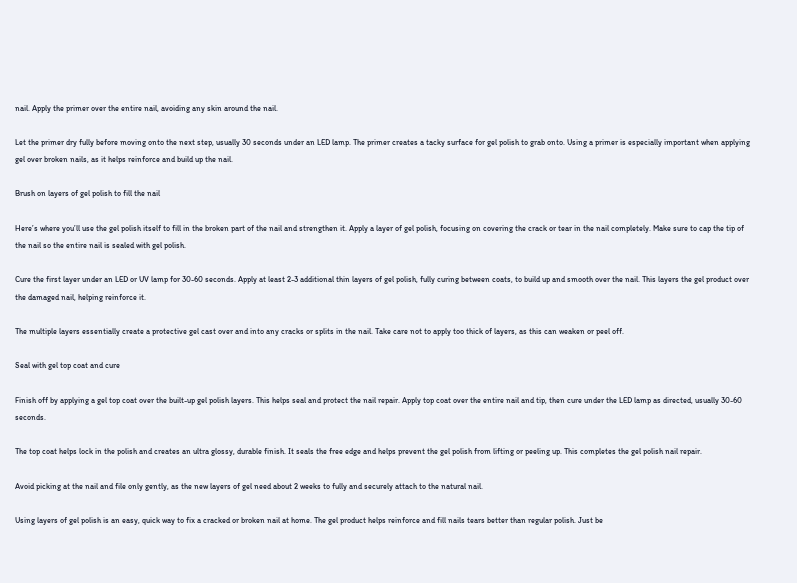nail. Apply the primer over the entire nail, avoiding any skin around the nail.

Let the primer dry fully before moving onto the next step, usually 30 seconds under an LED lamp. The primer creates a tacky surface for gel polish to grab onto. Using a primer is especially important when applying gel over broken nails, as it helps reinforce and build up the nail.

Brush on layers of gel polish to fill the nail

Here’s where you’ll use the gel polish itself to fill in the broken part of the nail and strengthen it. Apply a layer of gel polish, focusing on covering the crack or tear in the nail completely. Make sure to cap the tip of the nail so the entire nail is sealed with gel polish.

Cure the first layer under an LED or UV lamp for 30-60 seconds. Apply at least 2-3 additional thin layers of gel polish, fully curing between coats, to build up and smooth over the nail. This layers the gel product over the damaged nail, helping reinforce it.

The multiple layers essentially create a protective gel cast over and into any cracks or splits in the nail. Take care not to apply too thick of layers, as this can weaken or peel off.

Seal with gel top coat and cure

Finish off by applying a gel top coat over the built-up gel polish layers. This helps seal and protect the nail repair. Apply top coat over the entire nail and tip, then cure under the LED lamp as directed, usually 30-60 seconds.

The top coat helps lock in the polish and creates an ultra glossy, durable finish. It seals the free edge and helps prevent the gel polish from lifting or peeling up. This completes the gel polish nail repair.

Avoid picking at the nail and file only gently, as the new layers of gel need about 2 weeks to fully and securely attach to the natural nail.

Using layers of gel polish is an easy, quick way to fix a cracked or broken nail at home. The gel product helps reinforce and fill nails tears better than regular polish. Just be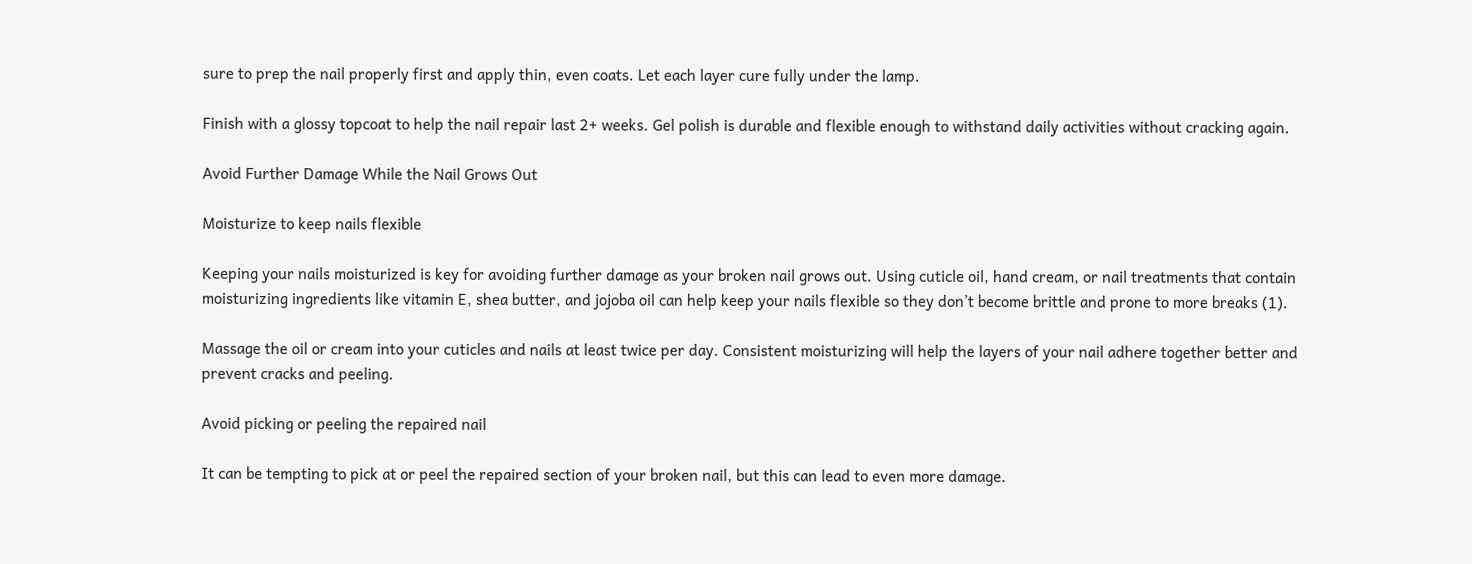sure to prep the nail properly first and apply thin, even coats. Let each layer cure fully under the lamp.

Finish with a glossy topcoat to help the nail repair last 2+ weeks. Gel polish is durable and flexible enough to withstand daily activities without cracking again.

Avoid Further Damage While the Nail Grows Out

Moisturize to keep nails flexible

Keeping your nails moisturized is key for avoiding further damage as your broken nail grows out. Using cuticle oil, hand cream, or nail treatments that contain moisturizing ingredients like vitamin E, shea butter, and jojoba oil can help keep your nails flexible so they don’t become brittle and prone to more breaks (1).

Massage the oil or cream into your cuticles and nails at least twice per day. Consistent moisturizing will help the layers of your nail adhere together better and prevent cracks and peeling.

Avoid picking or peeling the repaired nail

It can be tempting to pick at or peel the repaired section of your broken nail, but this can lead to even more damage.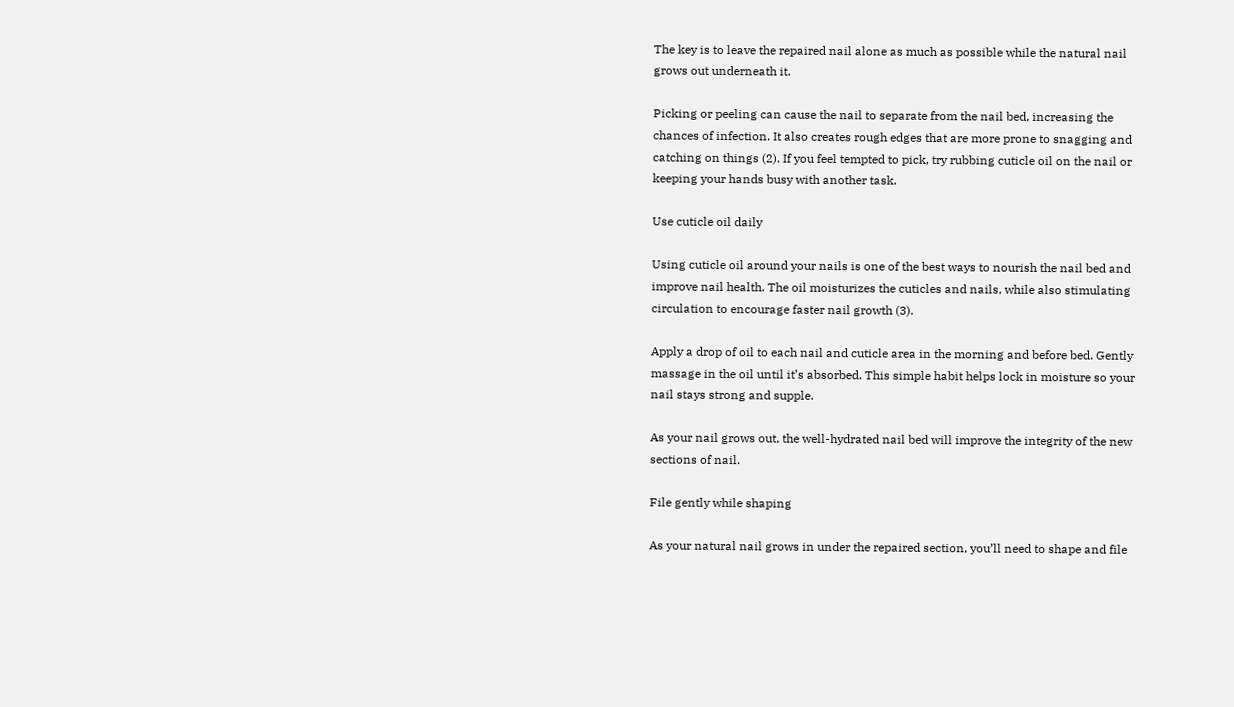The key is to leave the repaired nail alone as much as possible while the natural nail grows out underneath it.

Picking or peeling can cause the nail to separate from the nail bed, increasing the chances of infection. It also creates rough edges that are more prone to snagging and catching on things (2). If you feel tempted to pick, try rubbing cuticle oil on the nail or keeping your hands busy with another task.

Use cuticle oil daily

Using cuticle oil around your nails is one of the best ways to nourish the nail bed and improve nail health. The oil moisturizes the cuticles and nails, while also stimulating circulation to encourage faster nail growth (3).

Apply a drop of oil to each nail and cuticle area in the morning and before bed. Gently massage in the oil until it’s absorbed. This simple habit helps lock in moisture so your nail stays strong and supple.

As your nail grows out, the well-hydrated nail bed will improve the integrity of the new sections of nail.

File gently while shaping

As your natural nail grows in under the repaired section, you’ll need to shape and file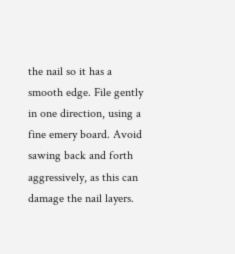the nail so it has a smooth edge. File gently in one direction, using a fine emery board. Avoid sawing back and forth aggressively, as this can damage the nail layers.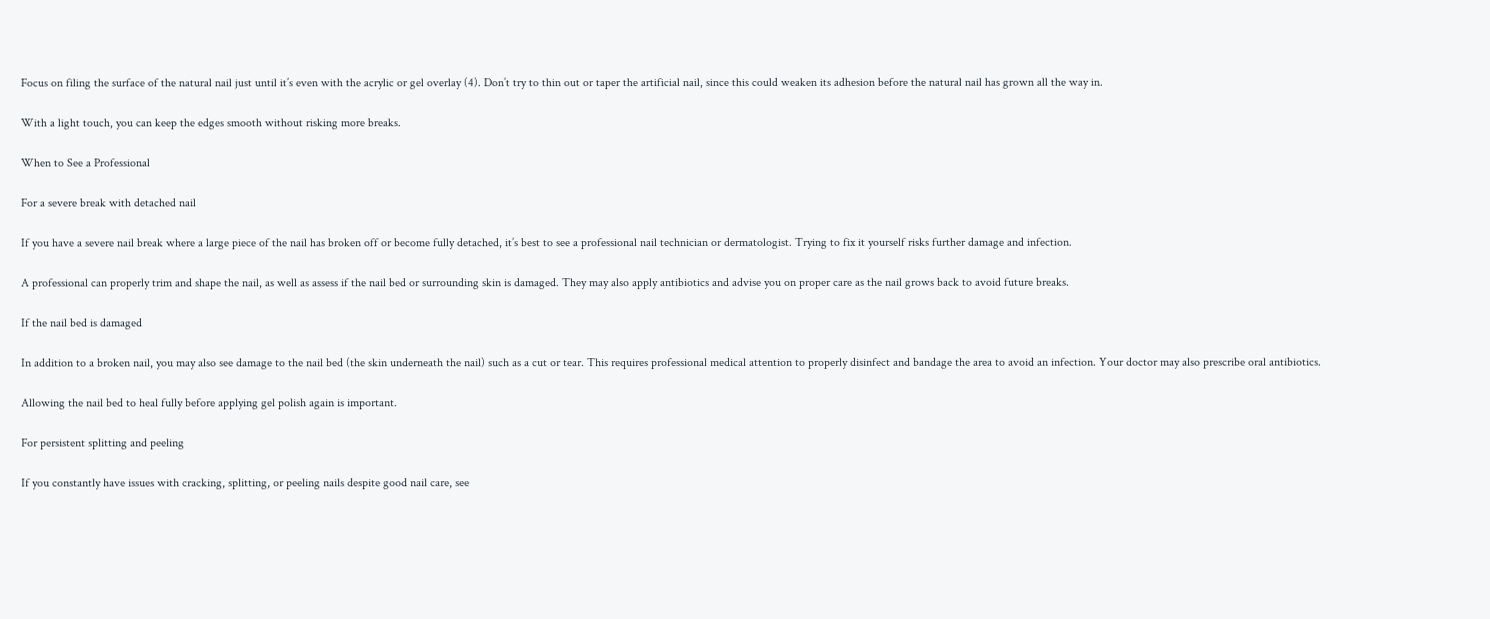Focus on filing the surface of the natural nail just until it’s even with the acrylic or gel overlay (4). Don’t try to thin out or taper the artificial nail, since this could weaken its adhesion before the natural nail has grown all the way in.

With a light touch, you can keep the edges smooth without risking more breaks.

When to See a Professional

For a severe break with detached nail

If you have a severe nail break where a large piece of the nail has broken off or become fully detached, it’s best to see a professional nail technician or dermatologist. Trying to fix it yourself risks further damage and infection.

A professional can properly trim and shape the nail, as well as assess if the nail bed or surrounding skin is damaged. They may also apply antibiotics and advise you on proper care as the nail grows back to avoid future breaks.

If the nail bed is damaged

In addition to a broken nail, you may also see damage to the nail bed (the skin underneath the nail) such as a cut or tear. This requires professional medical attention to properly disinfect and bandage the area to avoid an infection. Your doctor may also prescribe oral antibiotics.

Allowing the nail bed to heal fully before applying gel polish again is important.

For persistent splitting and peeling

If you constantly have issues with cracking, splitting, or peeling nails despite good nail care, see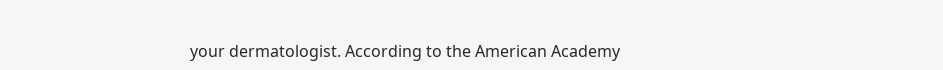your dermatologist. According to the American Academy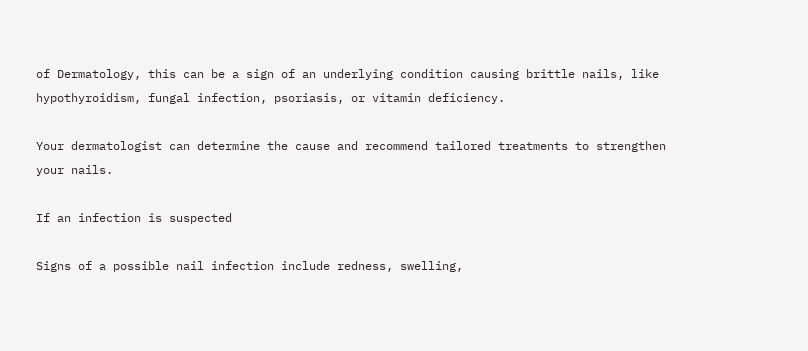of Dermatology, this can be a sign of an underlying condition causing brittle nails, like hypothyroidism, fungal infection, psoriasis, or vitamin deficiency.

Your dermatologist can determine the cause and recommend tailored treatments to strengthen your nails.

If an infection is suspected

Signs of a possible nail infection include redness, swelling,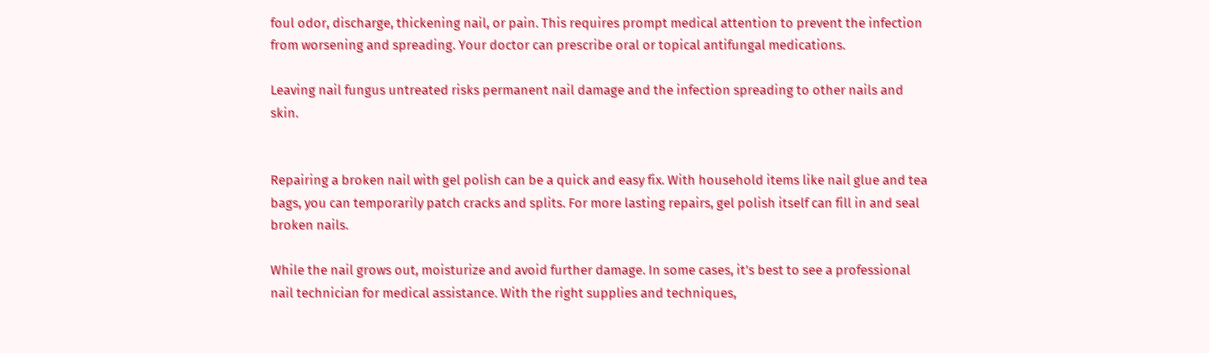foul odor, discharge, thickening nail, or pain. This requires prompt medical attention to prevent the infection from worsening and spreading. Your doctor can prescribe oral or topical antifungal medications.

Leaving nail fungus untreated risks permanent nail damage and the infection spreading to other nails and skin.


Repairing a broken nail with gel polish can be a quick and easy fix. With household items like nail glue and tea bags, you can temporarily patch cracks and splits. For more lasting repairs, gel polish itself can fill in and seal broken nails.

While the nail grows out, moisturize and avoid further damage. In some cases, it’s best to see a professional nail technician for medical assistance. With the right supplies and techniques,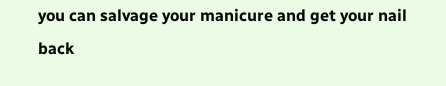you can salvage your manicure and get your nail back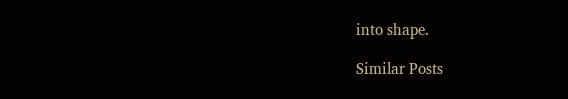into shape.

Similar Posts